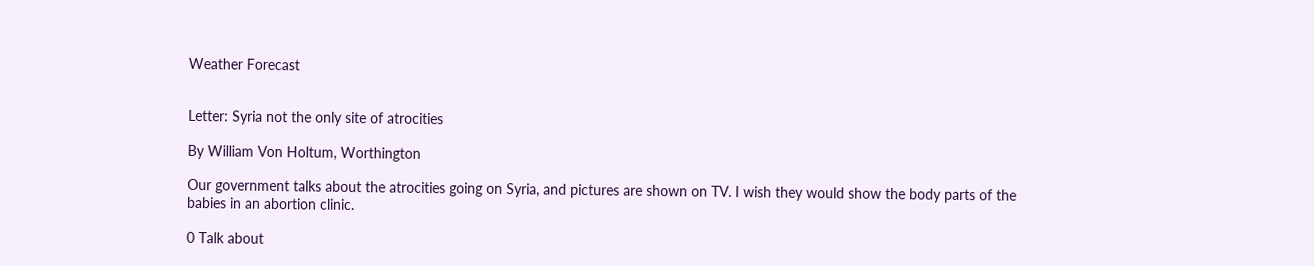Weather Forecast


Letter: Syria not the only site of atrocities

By William Von Holtum, Worthington

Our government talks about the atrocities going on Syria, and pictures are shown on TV. I wish they would show the body parts of the babies in an abortion clinic.

0 Talk about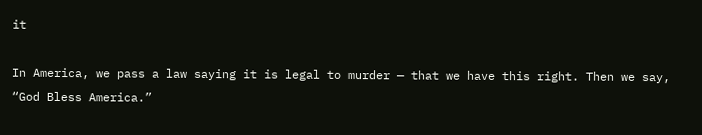it

In America, we pass a law saying it is legal to murder — that we have this right. Then we say, “God Bless America.”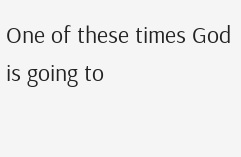One of these times God is going to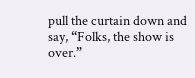pull the curtain down and say, “Folks, the show is over.”